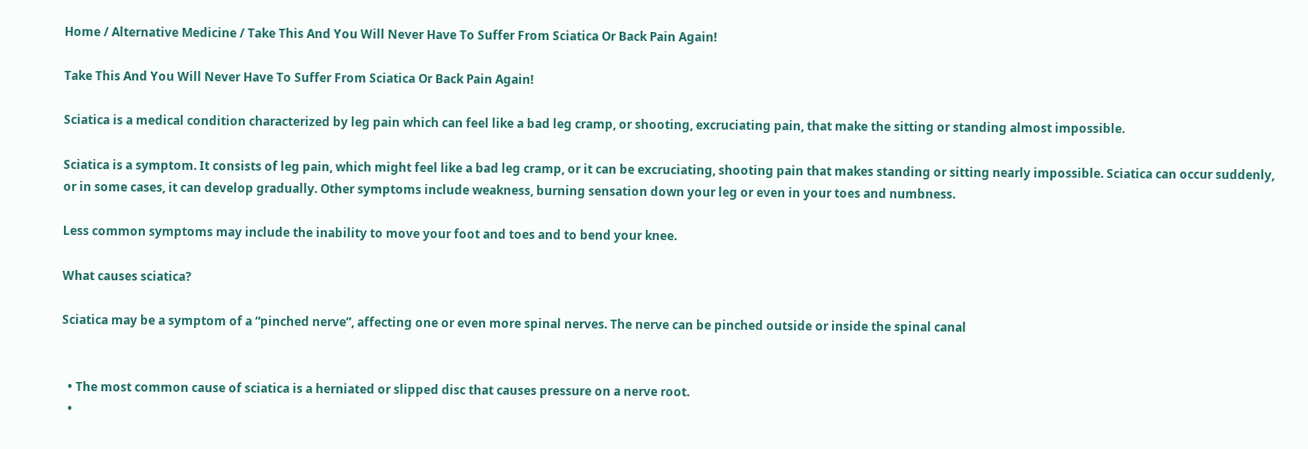Home / Alternative Medicine / Take This And You Will Never Have To Suffer From Sciatica Or Back Pain Again!

Take This And You Will Never Have To Suffer From Sciatica Or Back Pain Again!

Sciatica is a medical condition characterized by leg pain which can feel like a bad leg cramp, or shooting, excruciating pain, that make the sitting or standing almost impossible.

Sciatica is a symptom. It consists of leg pain, which might feel like a bad leg cramp, or it can be excruciating, shooting pain that makes standing or sitting nearly impossible. Sciatica can occur suddenly, or in some cases, it can develop gradually. Other symptoms include weakness, burning sensation down your leg or even in your toes and numbness.

Less common symptoms may include the inability to move your foot and toes and to bend your knee.

What causes sciatica?

Sciatica may be a symptom of a “pinched nerve”, affecting one or even more spinal nerves. The nerve can be pinched outside or inside the spinal canal


  • The most common cause of sciatica is a herniated or slipped disc that causes pressure on a nerve root.
  •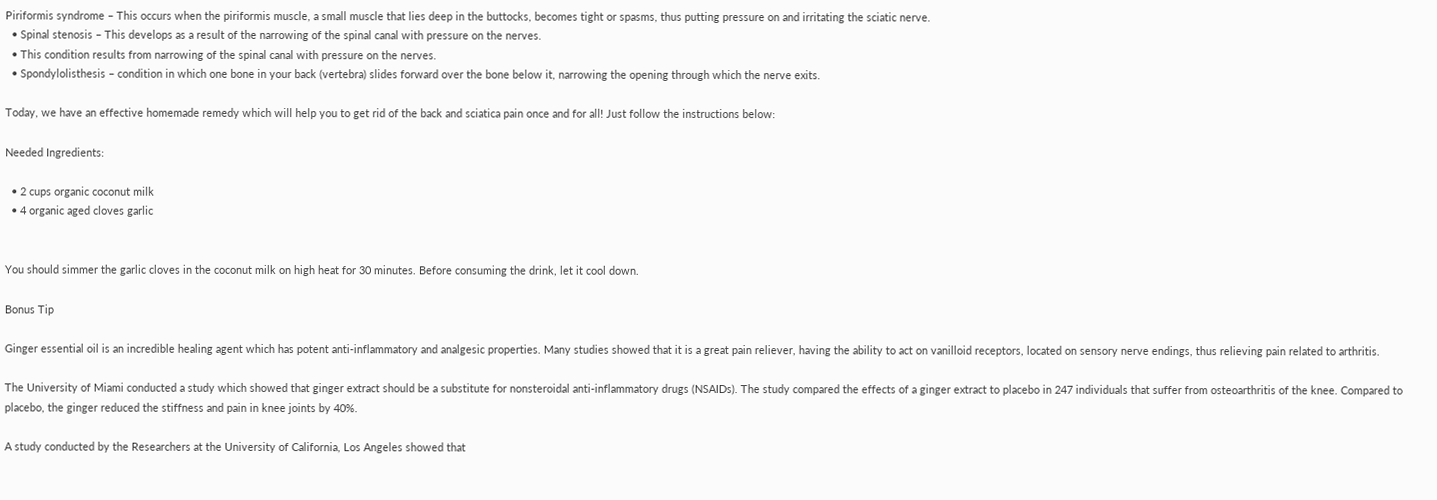Piriformis syndrome – This occurs when the piriformis muscle, a small muscle that lies deep in the buttocks, becomes tight or spasms, thus putting pressure on and irritating the sciatic nerve.
  • Spinal stenosis – This develops as a result of the narrowing of the spinal canal with pressure on the nerves.
  • This condition results from narrowing of the spinal canal with pressure on the nerves.
  • Spondylolisthesis – condition in which one bone in your back (vertebra) slides forward over the bone below it, narrowing the opening through which the nerve exits.

Today, we have an effective homemade remedy which will help you to get rid of the back and sciatica pain once and for all! Just follow the instructions below:

Needed Ingredients:

  • 2 cups organic coconut milk
  • 4 organic aged cloves garlic


You should simmer the garlic cloves in the coconut milk on high heat for 30 minutes. Before consuming the drink, let it cool down.

Bonus Tip

Ginger essential oil is an incredible healing agent which has potent anti-inflammatory and analgesic properties. Many studies showed that it is a great pain reliever, having the ability to act on vanilloid receptors, located on sensory nerve endings, thus relieving pain related to arthritis.

The University of Miami conducted a study which showed that ginger extract should be a substitute for nonsteroidal anti-inflammatory drugs (NSAIDs). The study compared the effects of a ginger extract to placebo in 247 individuals that suffer from osteoarthritis of the knee. Compared to placebo, the ginger reduced the stiffness and pain in knee joints by 40%.

A study conducted by the Researchers at the University of California, Los Angeles showed that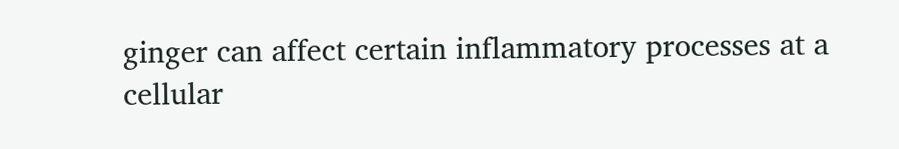ginger can affect certain inflammatory processes at a cellular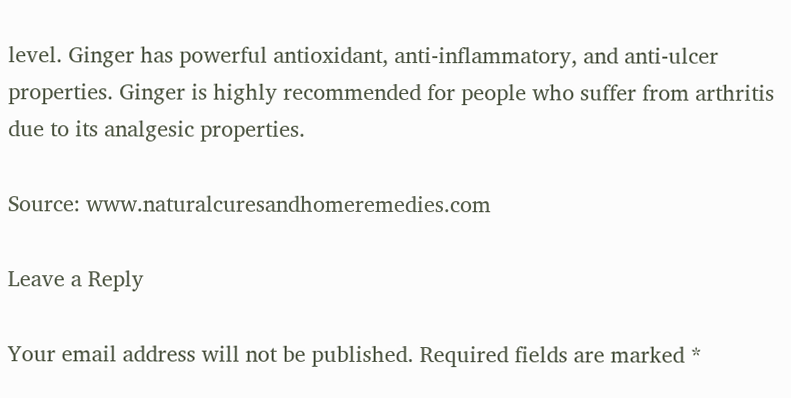level. Ginger has powerful antioxidant, anti-inflammatory, and anti-ulcer properties. Ginger is highly recommended for people who suffer from arthritis due to its analgesic properties.

Source: www.naturalcuresandhomeremedies.com

Leave a Reply

Your email address will not be published. Required fields are marked *